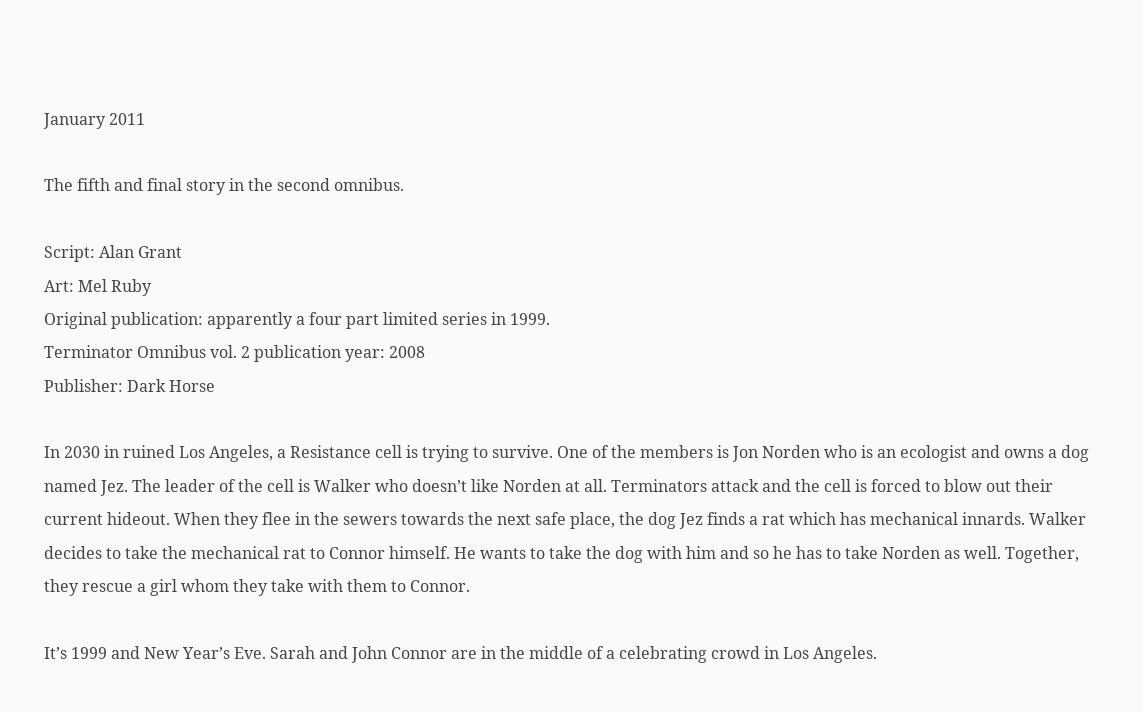January 2011

The fifth and final story in the second omnibus.

Script: Alan Grant
Art: Mel Ruby
Original publication: apparently a four part limited series in 1999.
Terminator Omnibus vol. 2 publication year: 2008
Publisher: Dark Horse

In 2030 in ruined Los Angeles, a Resistance cell is trying to survive. One of the members is Jon Norden who is an ecologist and owns a dog named Jez. The leader of the cell is Walker who doesn’t like Norden at all. Terminators attack and the cell is forced to blow out their current hideout. When they flee in the sewers towards the next safe place, the dog Jez finds a rat which has mechanical innards. Walker decides to take the mechanical rat to Connor himself. He wants to take the dog with him and so he has to take Norden as well. Together, they rescue a girl whom they take with them to Connor.

It’s 1999 and New Year’s Eve. Sarah and John Connor are in the middle of a celebrating crowd in Los Angeles.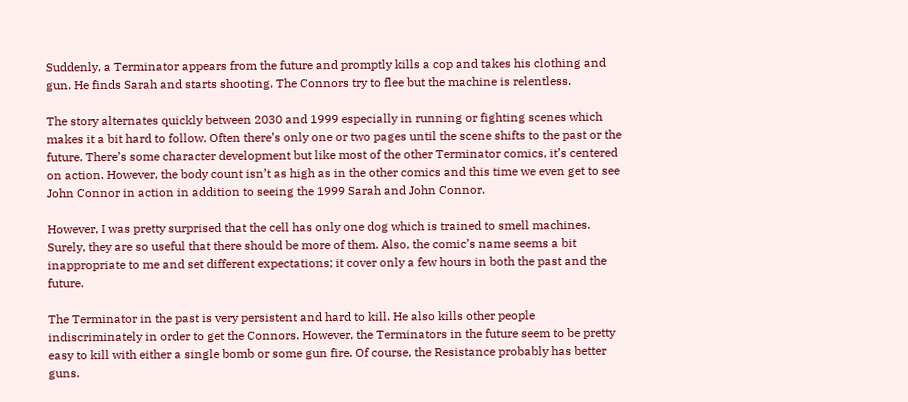Suddenly, a Terminator appears from the future and promptly kills a cop and takes his clothing and gun. He finds Sarah and starts shooting. The Connors try to flee but the machine is relentless.

The story alternates quickly between 2030 and 1999 especially in running or fighting scenes which makes it a bit hard to follow. Often there’s only one or two pages until the scene shifts to the past or the future. There’s some character development but like most of the other Terminator comics, it’s centered on action. However, the body count isn’t as high as in the other comics and this time we even get to see John Connor in action in addition to seeing the 1999 Sarah and John Connor.

However, I was pretty surprised that the cell has only one dog which is trained to smell machines. Surely, they are so useful that there should be more of them. Also, the comic’s name seems a bit inappropriate to me and set different expectations; it cover only a few hours in both the past and the future.

The Terminator in the past is very persistent and hard to kill. He also kills other people indiscriminately in order to get the Connors. However, the Terminators in the future seem to be pretty easy to kill with either a single bomb or some gun fire. Of course, the Resistance probably has better guns.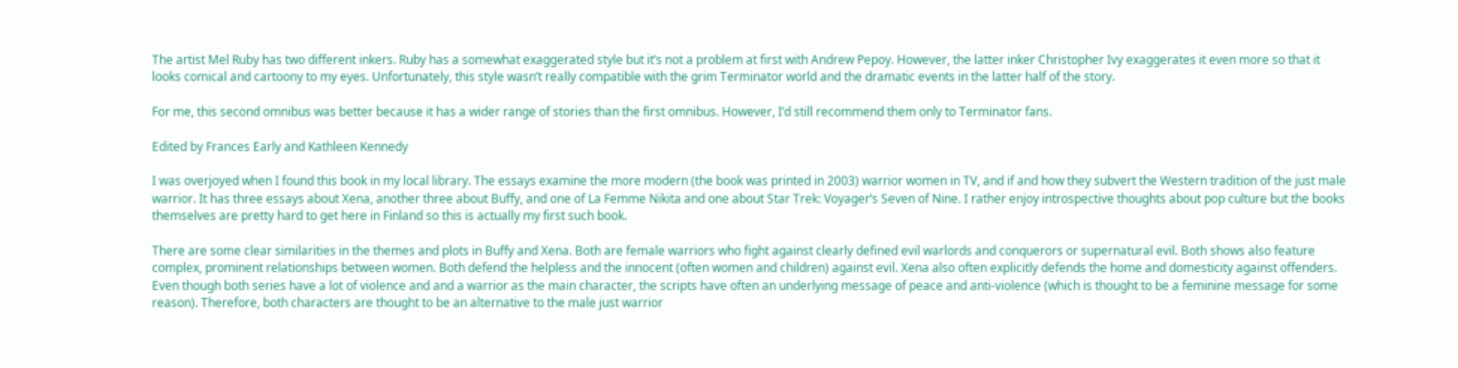The artist Mel Ruby has two different inkers. Ruby has a somewhat exaggerated style but it’s not a problem at first with Andrew Pepoy. However, the latter inker Christopher Ivy exaggerates it even more so that it looks comical and cartoony to my eyes. Unfortunately, this style wasn’t really compatible with the grim Terminator world and the dramatic events in the latter half of the story.

For me, this second omnibus was better because it has a wider range of stories than the first omnibus. However, I’d still recommend them only to Terminator fans.

Edited by Frances Early and Kathleen Kennedy

I was overjoyed when I found this book in my local library. The essays examine the more modern (the book was printed in 2003) warrior women in TV, and if and how they subvert the Western tradition of the just male warrior. It has three essays about Xena, another three about Buffy, and one of La Femme Nikita and one about Star Trek: Voyager’s Seven of Nine. I rather enjoy introspective thoughts about pop culture but the books themselves are pretty hard to get here in Finland so this is actually my first such book.

There are some clear similarities in the themes and plots in Buffy and Xena. Both are female warriors who fight against clearly defined evil warlords and conquerors or supernatural evil. Both shows also feature complex, prominent relationships between women. Both defend the helpless and the innocent (often women and children) against evil. Xena also often explicitly defends the home and domesticity against offenders. Even though both series have a lot of violence and and a warrior as the main character, the scripts have often an underlying message of peace and anti-violence (which is thought to be a feminine message for some reason). Therefore, both characters are thought to be an alternative to the male just warrior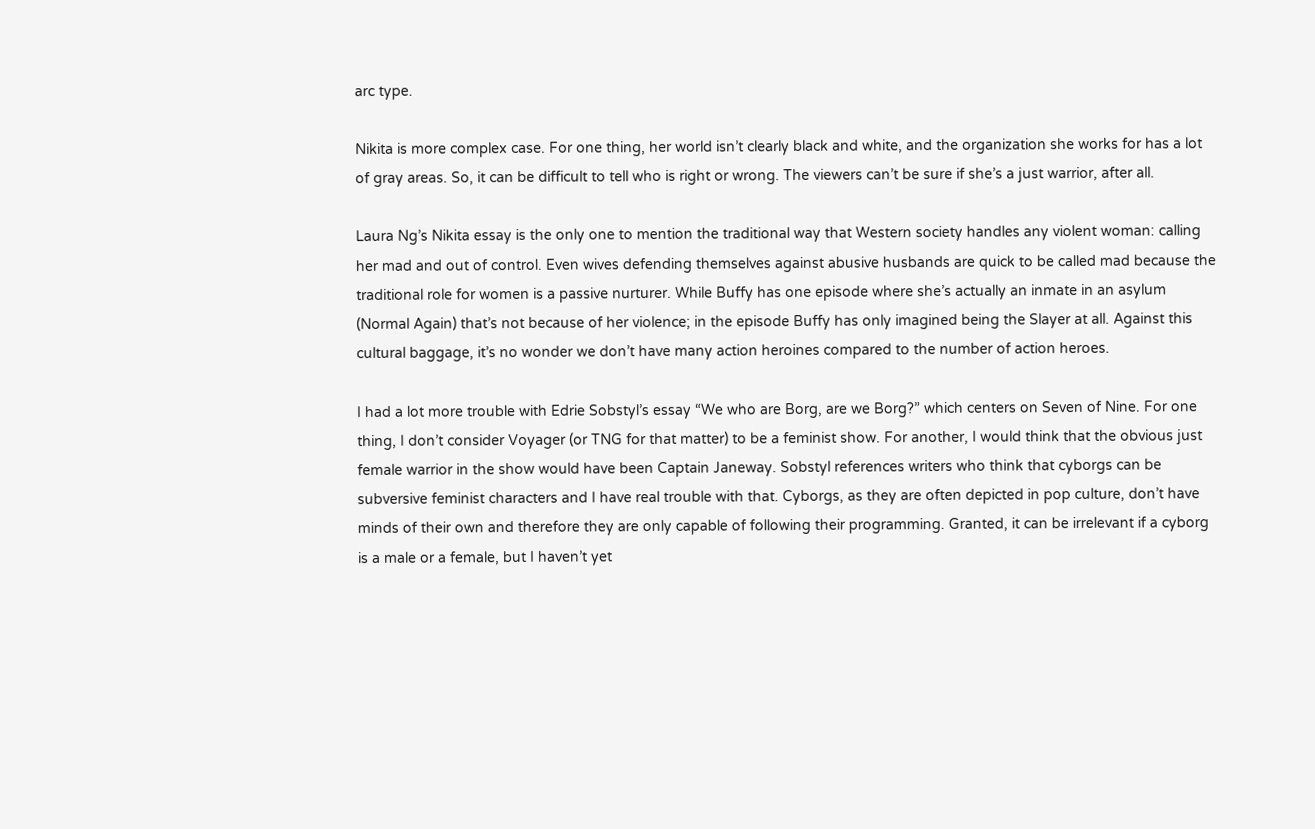arc type.

Nikita is more complex case. For one thing, her world isn’t clearly black and white, and the organization she works for has a lot of gray areas. So, it can be difficult to tell who is right or wrong. The viewers can’t be sure if she’s a just warrior, after all.

Laura Ng’s Nikita essay is the only one to mention the traditional way that Western society handles any violent woman: calling her mad and out of control. Even wives defending themselves against abusive husbands are quick to be called mad because the traditional role for women is a passive nurturer. While Buffy has one episode where she’s actually an inmate in an asylum (Normal Again) that’s not because of her violence; in the episode Buffy has only imagined being the Slayer at all. Against this cultural baggage, it’s no wonder we don’t have many action heroines compared to the number of action heroes.

I had a lot more trouble with Edrie Sobstyl’s essay “We who are Borg, are we Borg?” which centers on Seven of Nine. For one thing, I don’t consider Voyager (or TNG for that matter) to be a feminist show. For another, I would think that the obvious just female warrior in the show would have been Captain Janeway. Sobstyl references writers who think that cyborgs can be subversive feminist characters and I have real trouble with that. Cyborgs, as they are often depicted in pop culture, don’t have minds of their own and therefore they are only capable of following their programming. Granted, it can be irrelevant if a cyborg is a male or a female, but I haven’t yet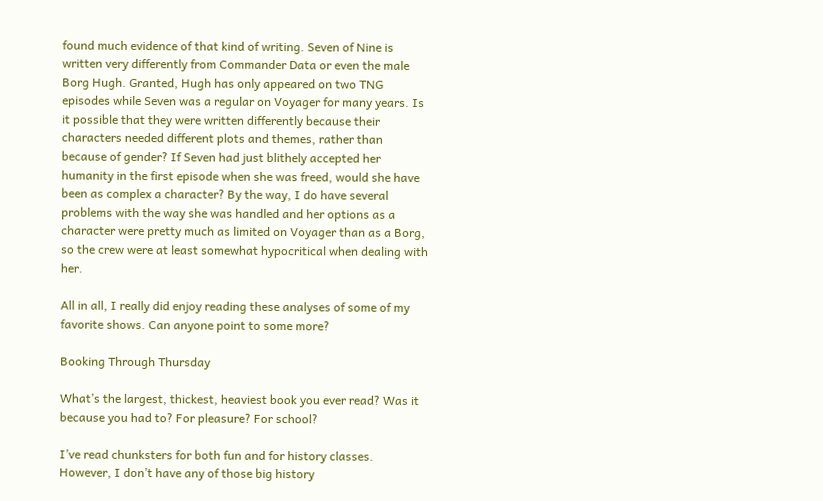found much evidence of that kind of writing. Seven of Nine is written very differently from Commander Data or even the male Borg Hugh. Granted, Hugh has only appeared on two TNG episodes while Seven was a regular on Voyager for many years. Is it possible that they were written differently because their characters needed different plots and themes, rather than because of gender? If Seven had just blithely accepted her humanity in the first episode when she was freed, would she have been as complex a character? By the way, I do have several problems with the way she was handled and her options as a character were pretty much as limited on Voyager than as a Borg, so the crew were at least somewhat hypocritical when dealing with her.

All in all, I really did enjoy reading these analyses of some of my favorite shows. Can anyone point to some more?

Booking Through Thursday

What’s the largest, thickest, heaviest book you ever read? Was it because you had to? For pleasure? For school?

I’ve read chunksters for both fun and for history classes. However, I don’t have any of those big history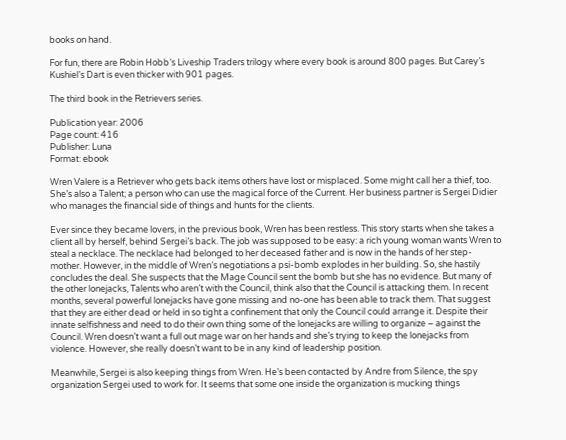books on hand.

For fun, there are Robin Hobb’s Liveship Traders trilogy where every book is around 800 pages. But Carey’s Kushiel’s Dart is even thicker with 901 pages.

The third book in the Retrievers series.

Publication year: 2006
Page count: 416
Publisher: Luna
Format: ebook

Wren Valere is a Retriever who gets back items others have lost or misplaced. Some might call her a thief, too. She’s also a Talent; a person who can use the magical force of the Current. Her business partner is Sergei Didier who manages the financial side of things and hunts for the clients.

Ever since they became lovers, in the previous book, Wren has been restless. This story starts when she takes a client all by herself, behind Sergei’s back. The job was supposed to be easy: a rich young woman wants Wren to steal a necklace. The necklace had belonged to her deceased father and is now in the hands of her step-mother. However, in the middle of Wren’s negotiations a psi-bomb explodes in her building. So, she hastily concludes the deal. She suspects that the Mage Council sent the bomb but she has no evidence. But many of the other lonejacks, Talents who aren’t with the Council, think also that the Council is attacking them. In recent months, several powerful lonejacks have gone missing and no-one has been able to track them. That suggest that they are either dead or held in so tight a confinement that only the Council could arrange it. Despite their innate selfishness and need to do their own thing some of the lonejacks are willing to organize – against the Council. Wren doesn’t want a full out mage war on her hands and she’s trying to keep the lonejacks from violence. However, she really doesn’t want to be in any kind of leadership position.

Meanwhile, Sergei is also keeping things from Wren. He’s been contacted by Andre from Silence, the spy organization Sergei used to work for. It seems that some one inside the organization is mucking things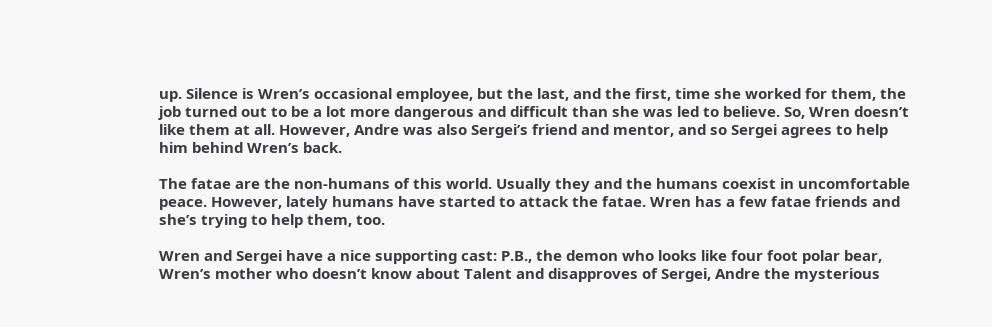up. Silence is Wren’s occasional employee, but the last, and the first, time she worked for them, the job turned out to be a lot more dangerous and difficult than she was led to believe. So, Wren doesn’t like them at all. However, Andre was also Sergei’s friend and mentor, and so Sergei agrees to help him behind Wren’s back.

The fatae are the non-humans of this world. Usually they and the humans coexist in uncomfortable peace. However, lately humans have started to attack the fatae. Wren has a few fatae friends and she’s trying to help them, too.

Wren and Sergei have a nice supporting cast: P.B., the demon who looks like four foot polar bear, Wren’s mother who doesn’t know about Talent and disapproves of Sergei, Andre the mysterious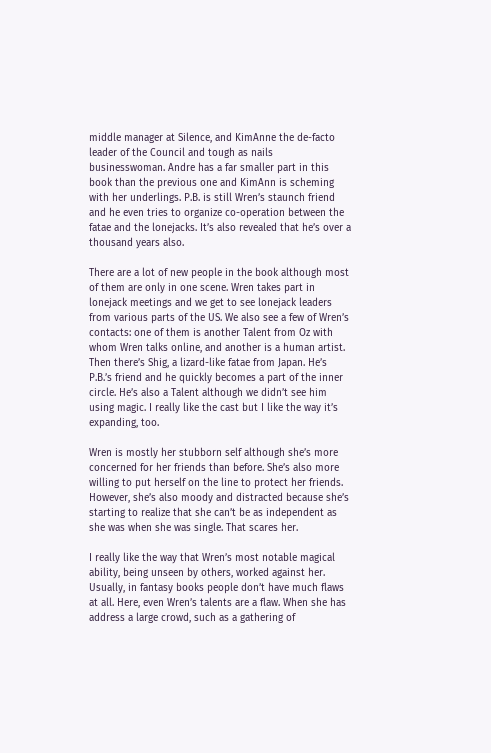middle manager at Silence, and KimAnne the de-facto leader of the Council and tough as nails businesswoman. Andre has a far smaller part in this book than the previous one and KimAnn is scheming with her underlings. P.B. is still Wren’s staunch friend and he even tries to organize co-operation between the fatae and the lonejacks. It’s also revealed that he’s over a thousand years also.

There are a lot of new people in the book although most of them are only in one scene. Wren takes part in lonejack meetings and we get to see lonejack leaders from various parts of the US. We also see a few of Wren’s contacts: one of them is another Talent from Oz with whom Wren talks online, and another is a human artist. Then there’s Shig, a lizard-like fatae from Japan. He’s P.B.’s friend and he quickly becomes a part of the inner circle. He’s also a Talent although we didn’t see him using magic. I really like the cast but I like the way it’s expanding, too.

Wren is mostly her stubborn self although she’s more concerned for her friends than before. She’s also more willing to put herself on the line to protect her friends. However, she’s also moody and distracted because she’s starting to realize that she can’t be as independent as she was when she was single. That scares her.

I really like the way that Wren’s most notable magical ability, being unseen by others, worked against her. Usually, in fantasy books people don’t have much flaws at all. Here, even Wren’s talents are a flaw. When she has address a large crowd, such as a gathering of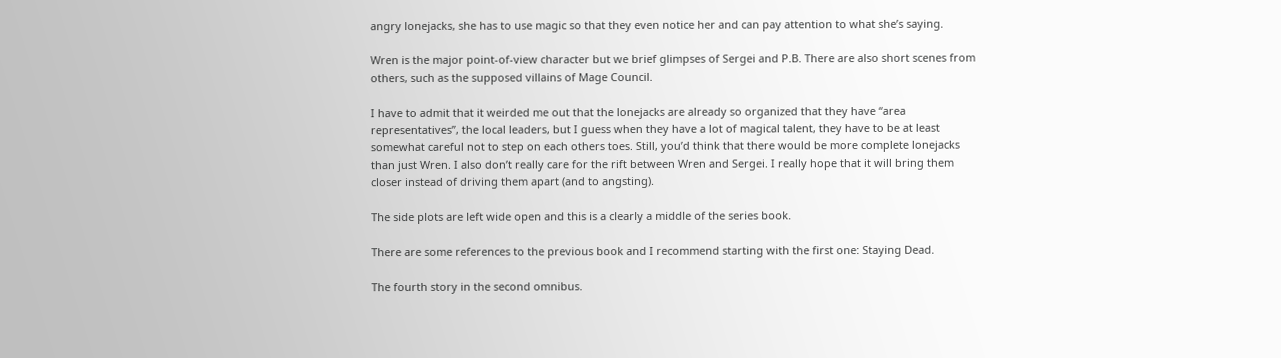angry lonejacks, she has to use magic so that they even notice her and can pay attention to what she’s saying.

Wren is the major point-of-view character but we brief glimpses of Sergei and P.B. There are also short scenes from others, such as the supposed villains of Mage Council.

I have to admit that it weirded me out that the lonejacks are already so organized that they have “area representatives”, the local leaders, but I guess when they have a lot of magical talent, they have to be at least somewhat careful not to step on each others toes. Still, you’d think that there would be more complete lonejacks than just Wren. I also don’t really care for the rift between Wren and Sergei. I really hope that it will bring them closer instead of driving them apart (and to angsting).

The side plots are left wide open and this is a clearly a middle of the series book.

There are some references to the previous book and I recommend starting with the first one: Staying Dead.

The fourth story in the second omnibus.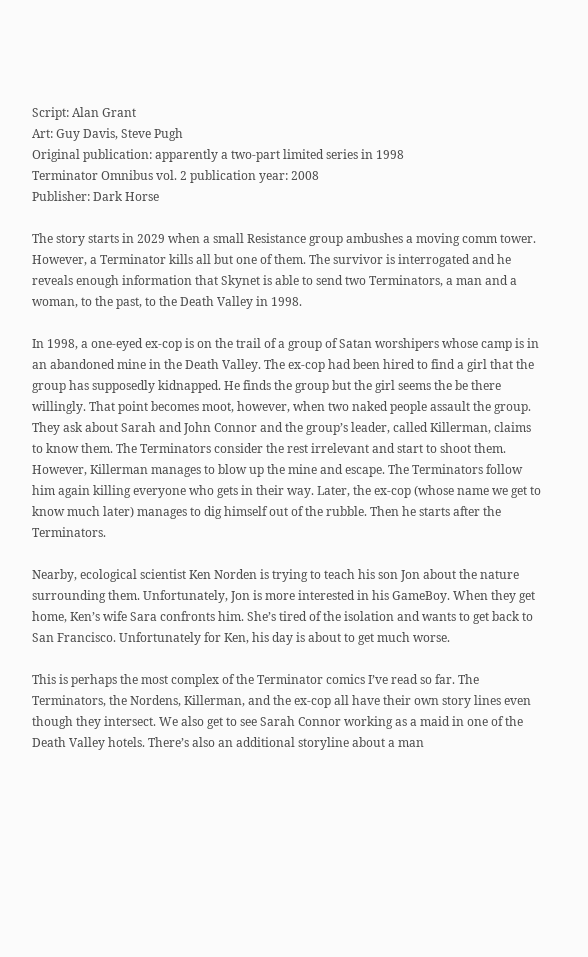Script: Alan Grant
Art: Guy Davis, Steve Pugh
Original publication: apparently a two-part limited series in 1998
Terminator Omnibus vol. 2 publication year: 2008
Publisher: Dark Horse

The story starts in 2029 when a small Resistance group ambushes a moving comm tower. However, a Terminator kills all but one of them. The survivor is interrogated and he reveals enough information that Skynet is able to send two Terminators, a man and a woman, to the past, to the Death Valley in 1998.

In 1998, a one-eyed ex-cop is on the trail of a group of Satan worshipers whose camp is in an abandoned mine in the Death Valley. The ex-cop had been hired to find a girl that the group has supposedly kidnapped. He finds the group but the girl seems the be there willingly. That point becomes moot, however, when two naked people assault the group. They ask about Sarah and John Connor and the group’s leader, called Killerman, claims to know them. The Terminators consider the rest irrelevant and start to shoot them. However, Killerman manages to blow up the mine and escape. The Terminators follow him again killing everyone who gets in their way. Later, the ex-cop (whose name we get to know much later) manages to dig himself out of the rubble. Then he starts after the Terminators.

Nearby, ecological scientist Ken Norden is trying to teach his son Jon about the nature surrounding them. Unfortunately, Jon is more interested in his GameBoy. When they get home, Ken’s wife Sara confronts him. She’s tired of the isolation and wants to get back to San Francisco. Unfortunately for Ken, his day is about to get much worse.

This is perhaps the most complex of the Terminator comics I’ve read so far. The Terminators, the Nordens, Killerman, and the ex-cop all have their own story lines even though they intersect. We also get to see Sarah Connor working as a maid in one of the Death Valley hotels. There’s also an additional storyline about a man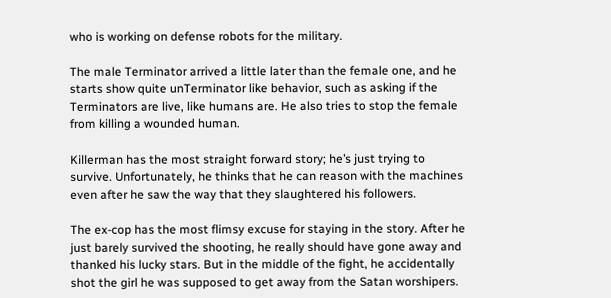who is working on defense robots for the military.

The male Terminator arrived a little later than the female one, and he starts show quite unTerminator like behavior, such as asking if the Terminators are live, like humans are. He also tries to stop the female from killing a wounded human.

Killerman has the most straight forward story; he’s just trying to survive. Unfortunately, he thinks that he can reason with the machines even after he saw the way that they slaughtered his followers.

The ex-cop has the most flimsy excuse for staying in the story. After he just barely survived the shooting, he really should have gone away and thanked his lucky stars. But in the middle of the fight, he accidentally shot the girl he was supposed to get away from the Satan worshipers.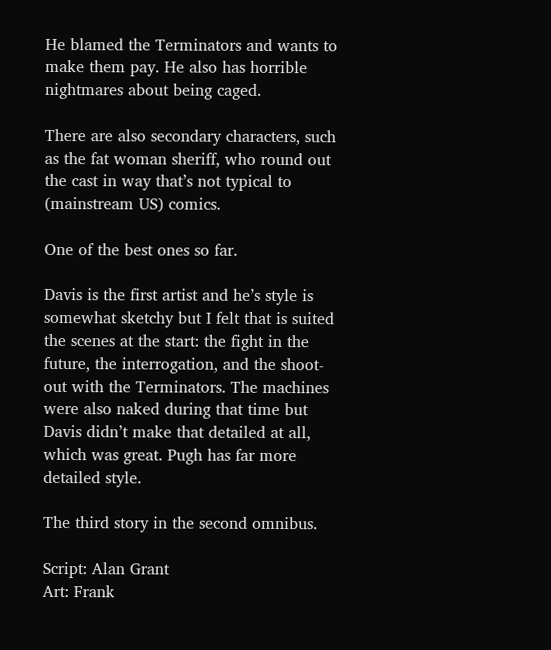He blamed the Terminators and wants to make them pay. He also has horrible nightmares about being caged.

There are also secondary characters, such as the fat woman sheriff, who round out the cast in way that’s not typical to (mainstream US) comics.

One of the best ones so far.

Davis is the first artist and he’s style is somewhat sketchy but I felt that is suited the scenes at the start: the fight in the future, the interrogation, and the shoot-out with the Terminators. The machines were also naked during that time but Davis didn’t make that detailed at all, which was great. Pugh has far more detailed style.

The third story in the second omnibus.

Script: Alan Grant
Art: Frank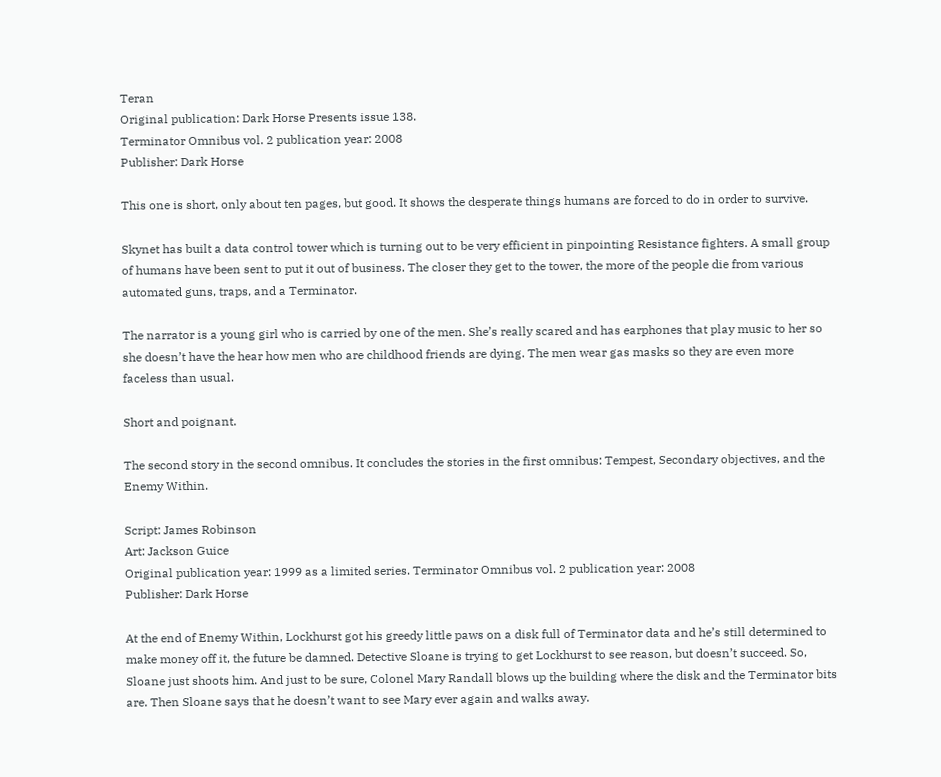Teran
Original publication: Dark Horse Presents issue 138.
Terminator Omnibus vol. 2 publication year: 2008
Publisher: Dark Horse

This one is short, only about ten pages, but good. It shows the desperate things humans are forced to do in order to survive.

Skynet has built a data control tower which is turning out to be very efficient in pinpointing Resistance fighters. A small group of humans have been sent to put it out of business. The closer they get to the tower, the more of the people die from various automated guns, traps, and a Terminator.

The narrator is a young girl who is carried by one of the men. She’s really scared and has earphones that play music to her so she doesn’t have the hear how men who are childhood friends are dying. The men wear gas masks so they are even more faceless than usual.

Short and poignant.

The second story in the second omnibus. It concludes the stories in the first omnibus: Tempest, Secondary objectives, and the Enemy Within.

Script: James Robinson
Art: Jackson Guice
Original publication year: 1999 as a limited series. Terminator Omnibus vol. 2 publication year: 2008
Publisher: Dark Horse

At the end of Enemy Within, Lockhurst got his greedy little paws on a disk full of Terminator data and he’s still determined to make money off it, the future be damned. Detective Sloane is trying to get Lockhurst to see reason, but doesn’t succeed. So, Sloane just shoots him. And just to be sure, Colonel Mary Randall blows up the building where the disk and the Terminator bits are. Then Sloane says that he doesn’t want to see Mary ever again and walks away.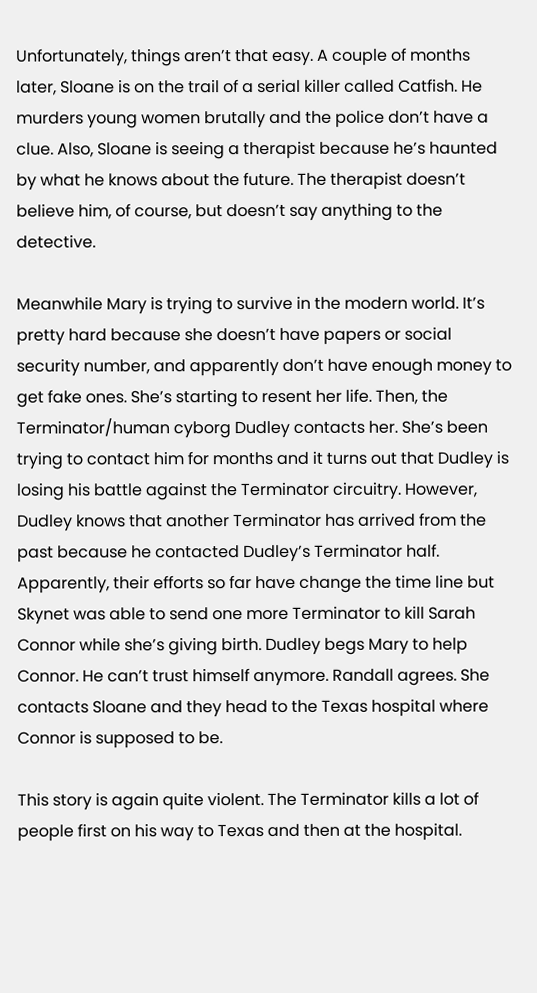Unfortunately, things aren’t that easy. A couple of months later, Sloane is on the trail of a serial killer called Catfish. He murders young women brutally and the police don’t have a clue. Also, Sloane is seeing a therapist because he’s haunted by what he knows about the future. The therapist doesn’t believe him, of course, but doesn’t say anything to the detective.

Meanwhile Mary is trying to survive in the modern world. It’s pretty hard because she doesn’t have papers or social security number, and apparently don’t have enough money to get fake ones. She’s starting to resent her life. Then, the Terminator/human cyborg Dudley contacts her. She’s been trying to contact him for months and it turns out that Dudley is losing his battle against the Terminator circuitry. However, Dudley knows that another Terminator has arrived from the past because he contacted Dudley’s Terminator half. Apparently, their efforts so far have change the time line but Skynet was able to send one more Terminator to kill Sarah Connor while she’s giving birth. Dudley begs Mary to help Connor. He can’t trust himself anymore. Randall agrees. She contacts Sloane and they head to the Texas hospital where Connor is supposed to be.

This story is again quite violent. The Terminator kills a lot of people first on his way to Texas and then at the hospital.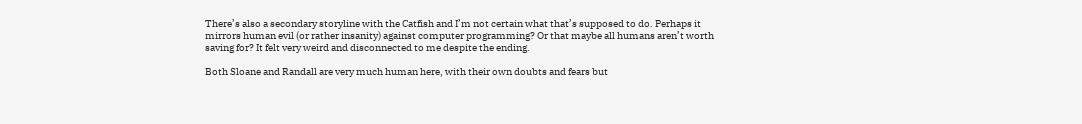There’s also a secondary storyline with the Catfish and I’m not certain what that’s supposed to do. Perhaps it mirrors human evil (or rather insanity) against computer programming? Or that maybe all humans aren’t worth saving for? It felt very weird and disconnected to me despite the ending.

Both Sloane and Randall are very much human here, with their own doubts and fears but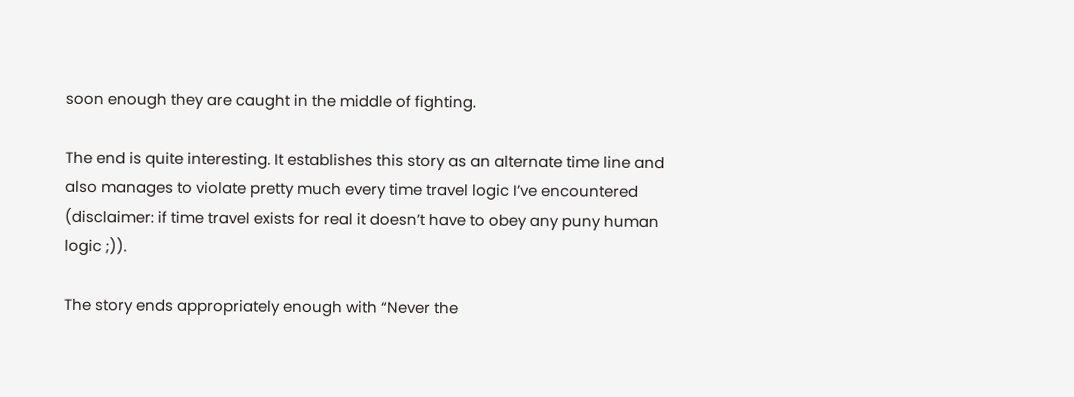soon enough they are caught in the middle of fighting.

The end is quite interesting. It establishes this story as an alternate time line and also manages to violate pretty much every time travel logic I’ve encountered (disclaimer: if time travel exists for real it doesn’t have to obey any puny human logic ;)).

The story ends appropriately enough with “Never the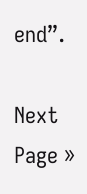end”.

Next Page »